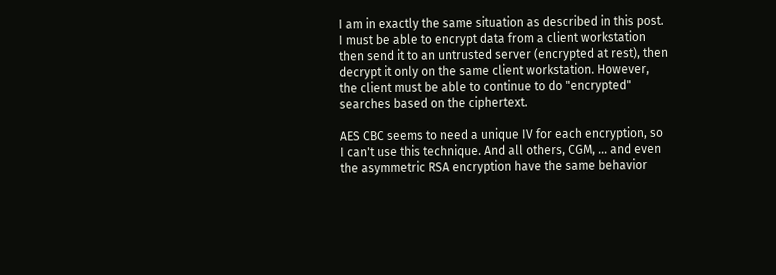I am in exactly the same situation as described in this post. I must be able to encrypt data from a client workstation then send it to an untrusted server (encrypted at rest), then decrypt it only on the same client workstation. However, the client must be able to continue to do "encrypted" searches based on the ciphertext.

AES CBC seems to need a unique IV for each encryption, so I can't use this technique. And all others, CGM, ... and even the asymmetric RSA encryption have the same behavior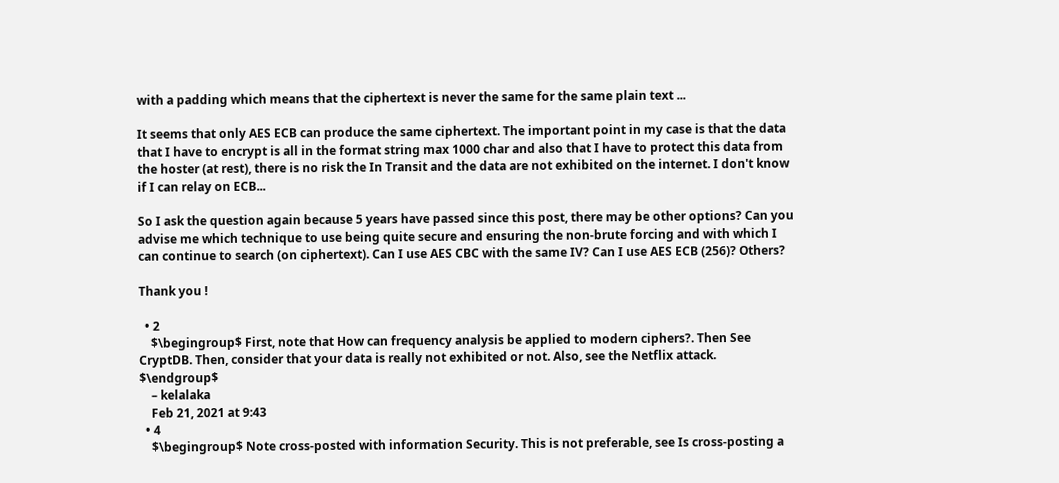with a padding which means that the ciphertext is never the same for the same plain text ...

It seems that only AES ECB can produce the same ciphertext. The important point in my case is that the data that I have to encrypt is all in the format string max 1000 char and also that I have to protect this data from the hoster (at rest), there is no risk the In Transit and the data are not exhibited on the internet. I don't know if I can relay on ECB...

So I ask the question again because 5 years have passed since this post, there may be other options? Can you advise me which technique to use being quite secure and ensuring the non-brute forcing and with which I can continue to search (on ciphertext). Can I use AES CBC with the same IV? Can I use AES ECB (256)? Others?

Thank you !

  • 2
    $\begingroup$ First, note that How can frequency analysis be applied to modern ciphers?. Then See CryptDB. Then, consider that your data is really not exhibited or not. Also, see the Netflix attack. $\endgroup$
    – kelalaka
    Feb 21, 2021 at 9:43
  • 4
    $\begingroup$ Note cross-posted with information Security. This is not preferable, see Is cross-posting a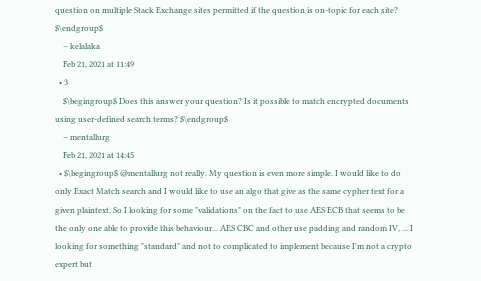question on multiple Stack Exchange sites permitted if the question is on-topic for each site? $\endgroup$
    – kelalaka
    Feb 21, 2021 at 11:49
  • 3
    $\begingroup$ Does this answer your question? Is it possible to match encrypted documents using user-defined search terms? $\endgroup$
    – mentallurg
    Feb 21, 2021 at 14:45
  • $\begingroup$ @mentallurg not really. My question is even more simple. I would like to do only Exact Match search and I would like to use an algo that give as the same cypher text for a given plaintext. So I looking for some "validations" on the fact to use AES ECB that seems to be the only one able to provide this behaviour... AES CBC and other use padding and random IV, ... I looking for something "standard" and not to complicated to implement because I'm not a crypto expert but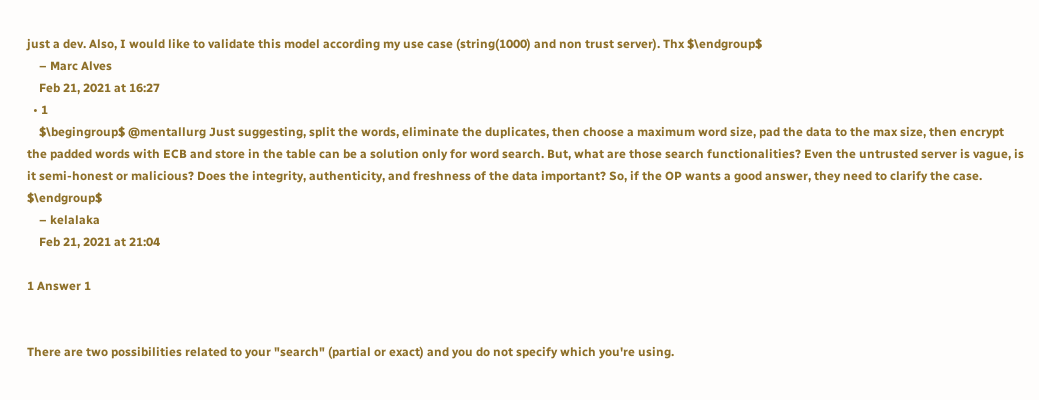just a dev. Also, I would like to validate this model according my use case (string(1000) and non trust server). Thx $\endgroup$
    – Marc Alves
    Feb 21, 2021 at 16:27
  • 1
    $\begingroup$ @mentallurg Just suggesting, split the words, eliminate the duplicates, then choose a maximum word size, pad the data to the max size, then encrypt the padded words with ECB and store in the table can be a solution only for word search. But, what are those search functionalities? Even the untrusted server is vague, is it semi-honest or malicious? Does the integrity, authenticity, and freshness of the data important? So, if the OP wants a good answer, they need to clarify the case. $\endgroup$
    – kelalaka
    Feb 21, 2021 at 21:04

1 Answer 1


There are two possibilities related to your "search" (partial or exact) and you do not specify which you're using.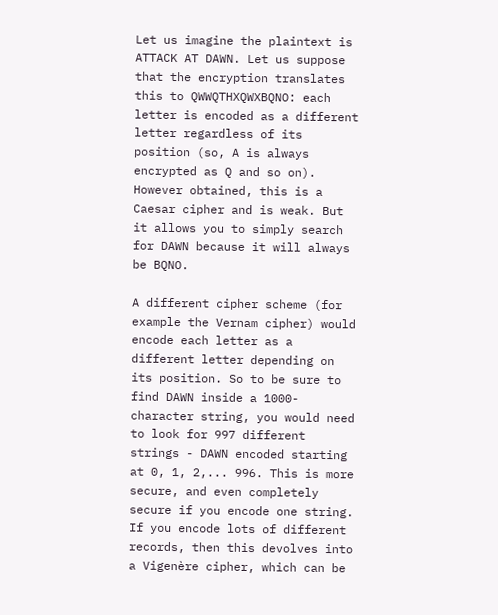Let us imagine the plaintext is ATTACK AT DAWN. Let us suppose that the encryption translates this to QWWQTHXQWXBQNO: each letter is encoded as a different letter regardless of its position (so, A is always encrypted as Q and so on). However obtained, this is a Caesar cipher and is weak. But it allows you to simply search for DAWN because it will always be BQNO.

A different cipher scheme (for example the Vernam cipher) would encode each letter as a different letter depending on its position. So to be sure to find DAWN inside a 1000-character string, you would need to look for 997 different strings - DAWN encoded starting at 0, 1, 2,... 996. This is more secure, and even completely secure if you encode one string. If you encode lots of different records, then this devolves into a Vigenère cipher, which can be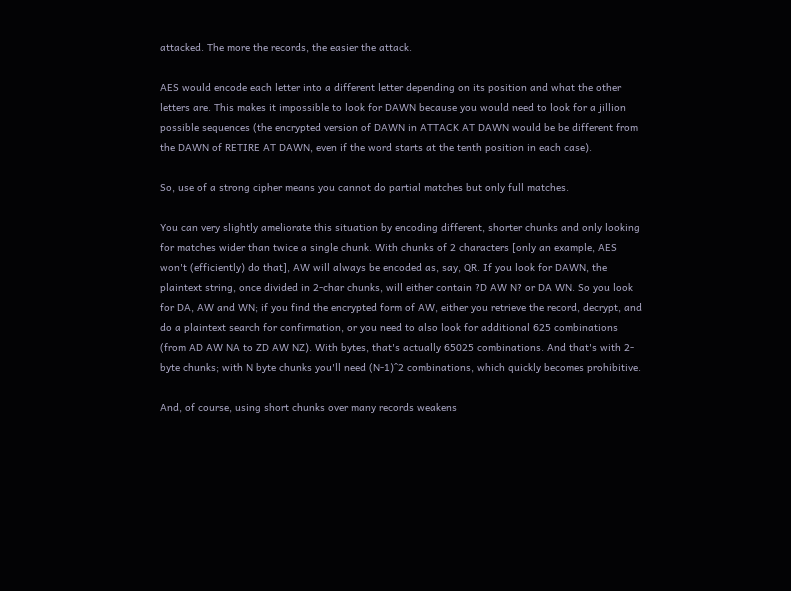attacked. The more the records, the easier the attack.

AES would encode each letter into a different letter depending on its position and what the other letters are. This makes it impossible to look for DAWN because you would need to look for a jillion possible sequences (the encrypted version of DAWN in ATTACK AT DAWN would be be different from the DAWN of RETIRE AT DAWN, even if the word starts at the tenth position in each case).

So, use of a strong cipher means you cannot do partial matches but only full matches.

You can very slightly ameliorate this situation by encoding different, shorter chunks and only looking for matches wider than twice a single chunk. With chunks of 2 characters [only an example, AES won't (efficiently) do that], AW will always be encoded as, say, QR. If you look for DAWN, the plaintext string, once divided in 2-char chunks, will either contain ?D AW N? or DA WN. So you look for DA, AW and WN; if you find the encrypted form of AW, either you retrieve the record, decrypt, and do a plaintext search for confirmation, or you need to also look for additional 625 combinations (from AD AW NA to ZD AW NZ). With bytes, that's actually 65025 combinations. And that's with 2-byte chunks; with N byte chunks you'll need (N-1)^2 combinations, which quickly becomes prohibitive.

And, of course, using short chunks over many records weakens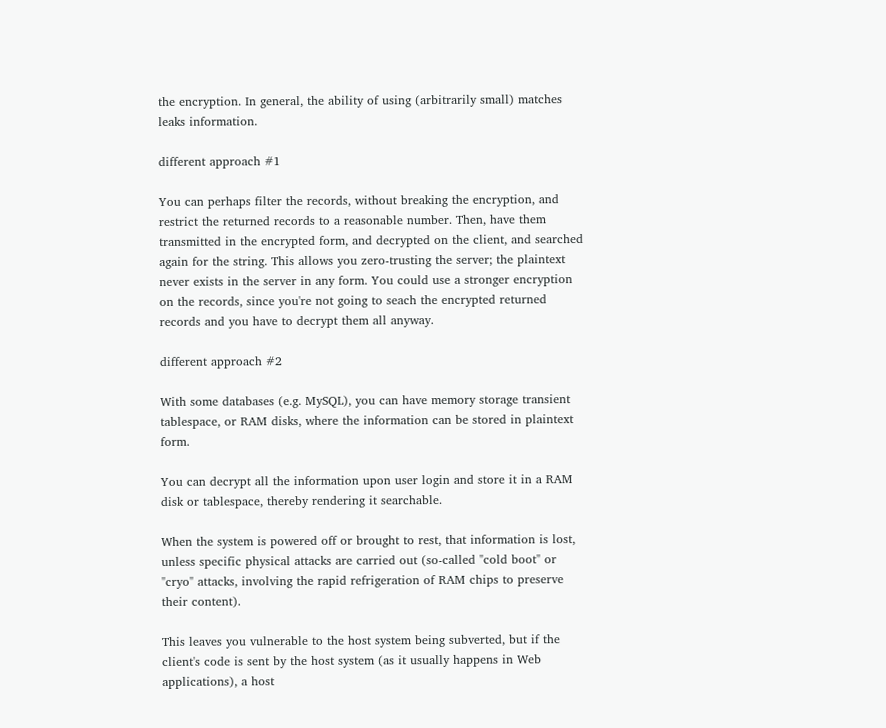the encryption. In general, the ability of using (arbitrarily small) matches leaks information.

different approach #1

You can perhaps filter the records, without breaking the encryption, and restrict the returned records to a reasonable number. Then, have them transmitted in the encrypted form, and decrypted on the client, and searched again for the string. This allows you zero-trusting the server; the plaintext never exists in the server in any form. You could use a stronger encryption on the records, since you're not going to seach the encrypted returned records and you have to decrypt them all anyway.

different approach #2

With some databases (e.g. MySQL), you can have memory storage transient tablespace, or RAM disks, where the information can be stored in plaintext form.

You can decrypt all the information upon user login and store it in a RAM disk or tablespace, thereby rendering it searchable.

When the system is powered off or brought to rest, that information is lost, unless specific physical attacks are carried out (so-called "cold boot" or "cryo" attacks, involving the rapid refrigeration of RAM chips to preserve their content).

This leaves you vulnerable to the host system being subverted, but if the client's code is sent by the host system (as it usually happens in Web applications), a host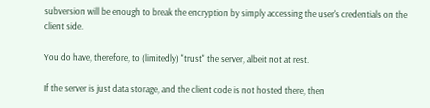subversion will be enough to break the encryption by simply accessing the user's credentials on the client side.

You do have, therefore, to (limitedly) "trust" the server, albeit not at rest.

If the server is just data storage, and the client code is not hosted there, then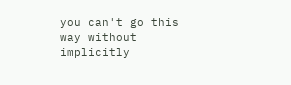you can't go this way without implicitly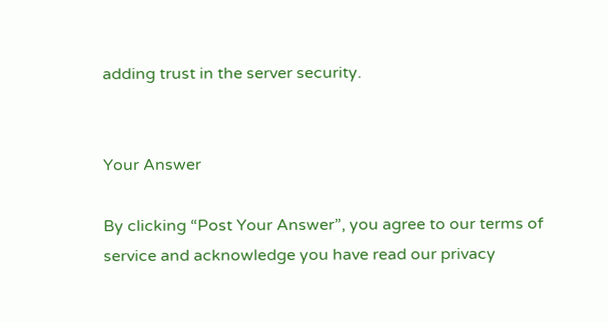adding trust in the server security.


Your Answer

By clicking “Post Your Answer”, you agree to our terms of service and acknowledge you have read our privacy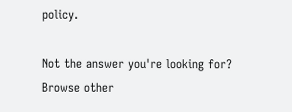policy.

Not the answer you're looking for? Browse other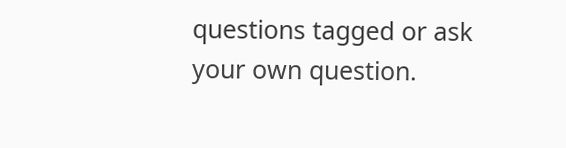questions tagged or ask your own question.